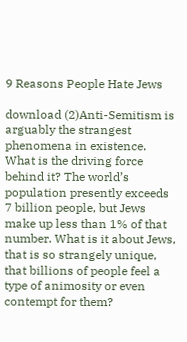9 Reasons People Hate Jews

download (2)Anti-Semitism is arguably the strangest phenomena in existence. What is the driving force behind it? The world’s population presently exceeds 7 billion people, but Jews make up less than 1% of that number. What is it about Jews, that is so strangely unique, that billions of people feel a type of animosity or even contempt for them?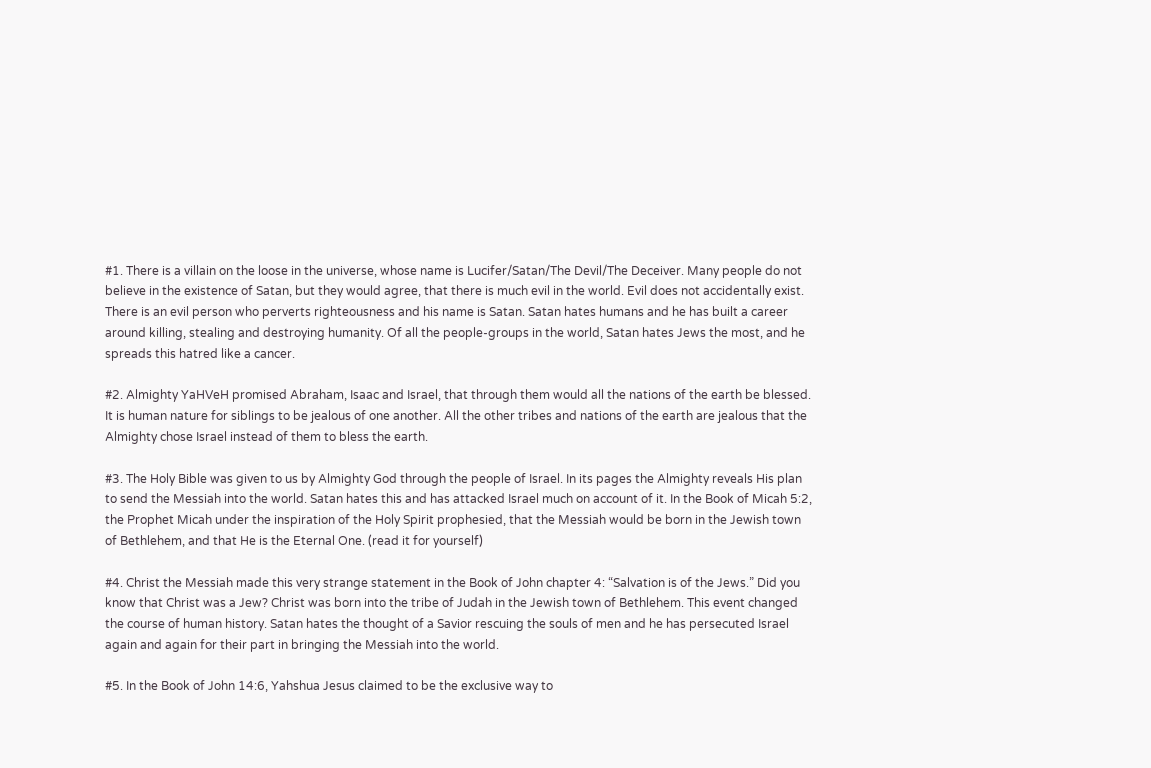#1. There is a villain on the loose in the universe, whose name is Lucifer/Satan/The Devil/The Deceiver. Many people do not believe in the existence of Satan, but they would agree, that there is much evil in the world. Evil does not accidentally exist. There is an evil person who perverts righteousness and his name is Satan. Satan hates humans and he has built a career around killing, stealing and destroying humanity. Of all the people-groups in the world, Satan hates Jews the most, and he spreads this hatred like a cancer.

#2. Almighty YaHVeH promised Abraham, Isaac and Israel, that through them would all the nations of the earth be blessed. It is human nature for siblings to be jealous of one another. All the other tribes and nations of the earth are jealous that the Almighty chose Israel instead of them to bless the earth.

#3. The Holy Bible was given to us by Almighty God through the people of Israel. In its pages the Almighty reveals His plan to send the Messiah into the world. Satan hates this and has attacked Israel much on account of it. In the Book of Micah 5:2, the Prophet Micah under the inspiration of the Holy Spirit prophesied, that the Messiah would be born in the Jewish town of Bethlehem, and that He is the Eternal One. (read it for yourself)

#4. Christ the Messiah made this very strange statement in the Book of John chapter 4: “Salvation is of the Jews.” Did you know that Christ was a Jew? Christ was born into the tribe of Judah in the Jewish town of Bethlehem. This event changed the course of human history. Satan hates the thought of a Savior rescuing the souls of men and he has persecuted Israel again and again for their part in bringing the Messiah into the world.

#5. In the Book of John 14:6, Yahshua Jesus claimed to be the exclusive way to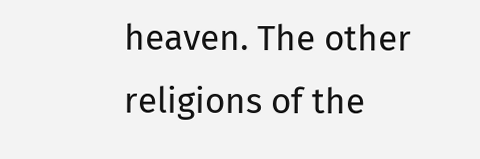heaven. The other religions of the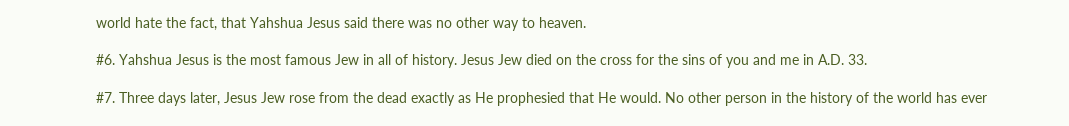world hate the fact, that Yahshua Jesus said there was no other way to heaven.

#6. Yahshua Jesus is the most famous Jew in all of history. Jesus Jew died on the cross for the sins of you and me in A.D. 33.

#7. Three days later, Jesus Jew rose from the dead exactly as He prophesied that He would. No other person in the history of the world has ever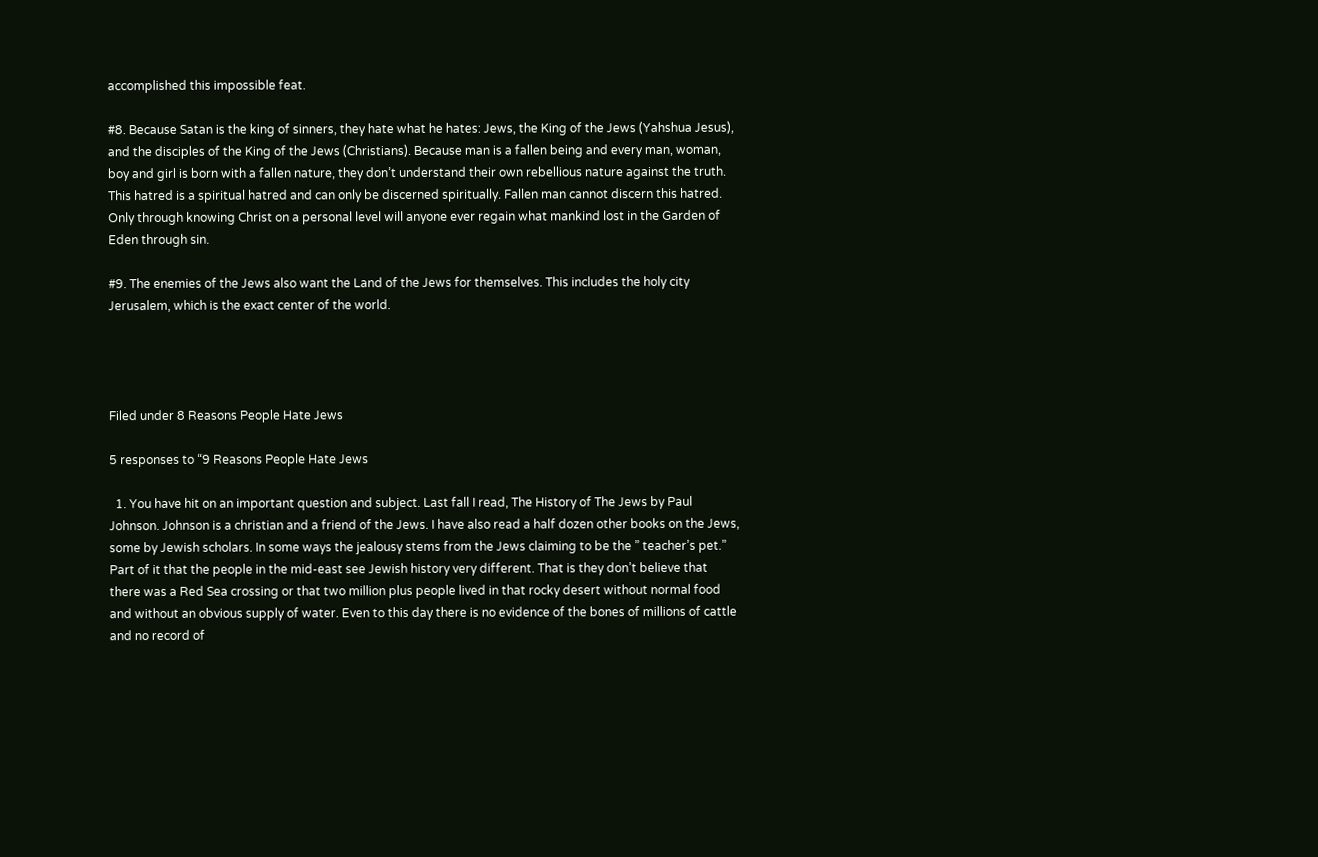accomplished this impossible feat.

#8. Because Satan is the king of sinners, they hate what he hates: Jews, the King of the Jews (Yahshua Jesus), and the disciples of the King of the Jews (Christians). Because man is a fallen being and every man, woman, boy and girl is born with a fallen nature, they don’t understand their own rebellious nature against the truth. This hatred is a spiritual hatred and can only be discerned spiritually. Fallen man cannot discern this hatred. Only through knowing Christ on a personal level will anyone ever regain what mankind lost in the Garden of Eden through sin.

#9. The enemies of the Jews also want the Land of the Jews for themselves. This includes the holy city Jerusalem, which is the exact center of the world.




Filed under 8 Reasons People Hate Jews

5 responses to “9 Reasons People Hate Jews

  1. You have hit on an important question and subject. Last fall I read, The History of The Jews by Paul Johnson. Johnson is a christian and a friend of the Jews. I have also read a half dozen other books on the Jews, some by Jewish scholars. In some ways the jealousy stems from the Jews claiming to be the ” teacher’s pet.” Part of it that the people in the mid-east see Jewish history very different. That is they don’t believe that there was a Red Sea crossing or that two million plus people lived in that rocky desert without normal food and without an obvious supply of water. Even to this day there is no evidence of the bones of millions of cattle and no record of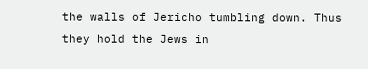the walls of Jericho tumbling down. Thus they hold the Jews in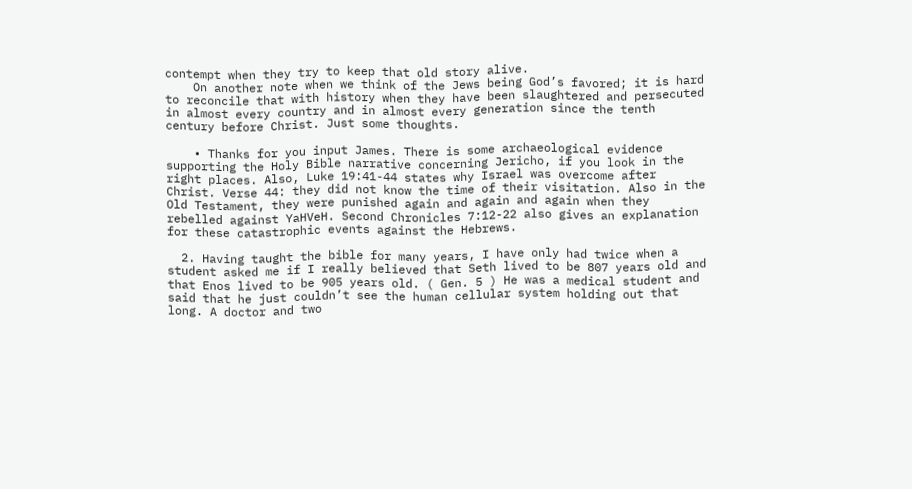contempt when they try to keep that old story alive.
    On another note when we think of the Jews being God’s favored; it is hard to reconcile that with history when they have been slaughtered and persecuted in almost every country and in almost every generation since the tenth century before Christ. Just some thoughts.

    • Thanks for you input James. There is some archaeological evidence supporting the Holy Bible narrative concerning Jericho, if you look in the right places. Also, Luke 19:41-44 states why Israel was overcome after Christ. Verse 44: they did not know the time of their visitation. Also in the Old Testament, they were punished again and again and again when they rebelled against YaHVeH. Second Chronicles 7:12-22 also gives an explanation for these catastrophic events against the Hebrews.

  2. Having taught the bible for many years, I have only had twice when a student asked me if I really believed that Seth lived to be 807 years old and that Enos lived to be 905 years old. ( Gen. 5 ) He was a medical student and said that he just couldn’t see the human cellular system holding out that long. A doctor and two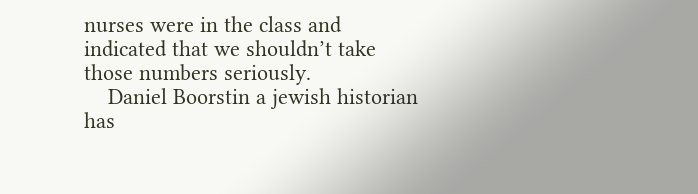nurses were in the class and indicated that we shouldn’t take those numbers seriously.
    Daniel Boorstin a jewish historian has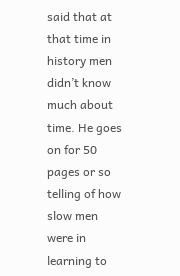said that at that time in history men didn’t know much about time. He goes on for 50 pages or so telling of how slow men were in learning to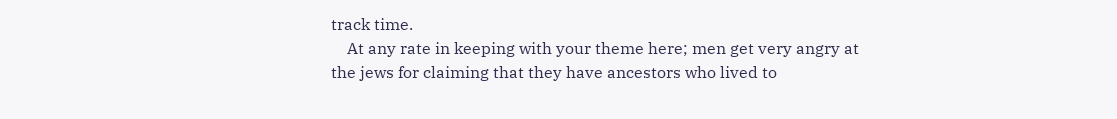track time.
    At any rate in keeping with your theme here; men get very angry at the jews for claiming that they have ancestors who lived to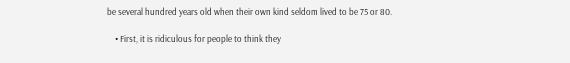be several hundred years old when their own kind seldom lived to be 75 or 80.

    • First, it is ridiculous for people to think they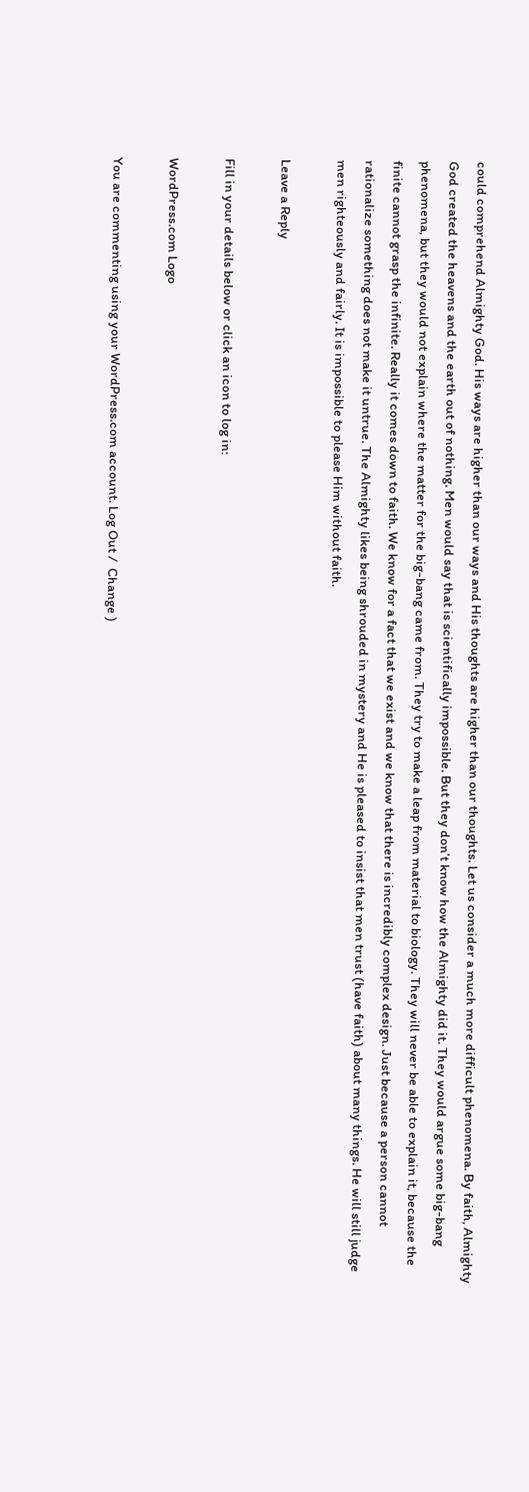could comprehend Almighty God. His ways are higher than our ways and His thoughts are higher than our thoughts. Let us consider a much more difficult phenomena. By faith, Almighty God created the heavens and the earth out of nothing. Men would say that is scientifically impossible. But they don’t know how the Almighty did it. They would argue some big-bang phenomena, but they would not explain where the matter for the big-bang came from. They try to make a leap from material to biology. They will never be able to explain it, because the finite cannot grasp the infinite. Really it comes down to faith. We know for a fact that we exist and we know that there is incredibly complex design. Just because a person cannot rationalize something does not make it untrue. The Almighty likes being shrouded in mystery and He is pleased to insist that men trust (have faith) about many things. He will still judge men righteously and fairly. It is impossible to please Him without faith.

Leave a Reply

Fill in your details below or click an icon to log in:

WordPress.com Logo

You are commenting using your WordPress.com account. Log Out /  Change )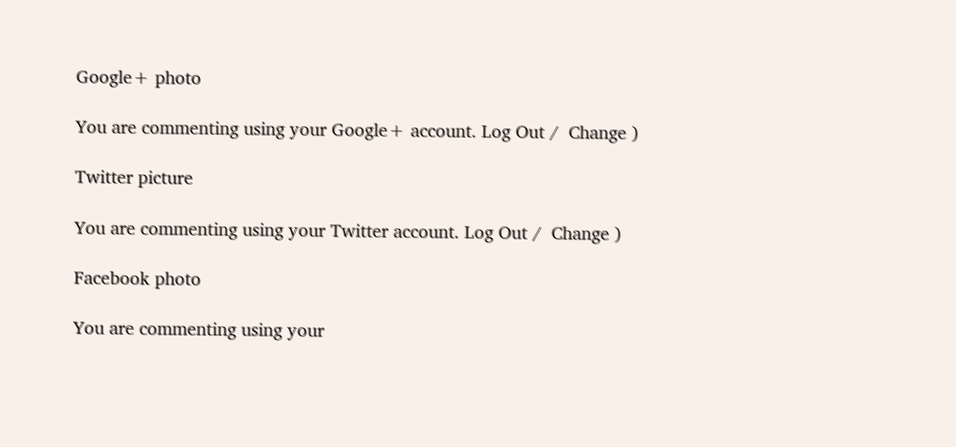Google+ photo

You are commenting using your Google+ account. Log Out /  Change )

Twitter picture

You are commenting using your Twitter account. Log Out /  Change )

Facebook photo

You are commenting using your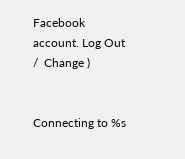Facebook account. Log Out /  Change )


Connecting to %s